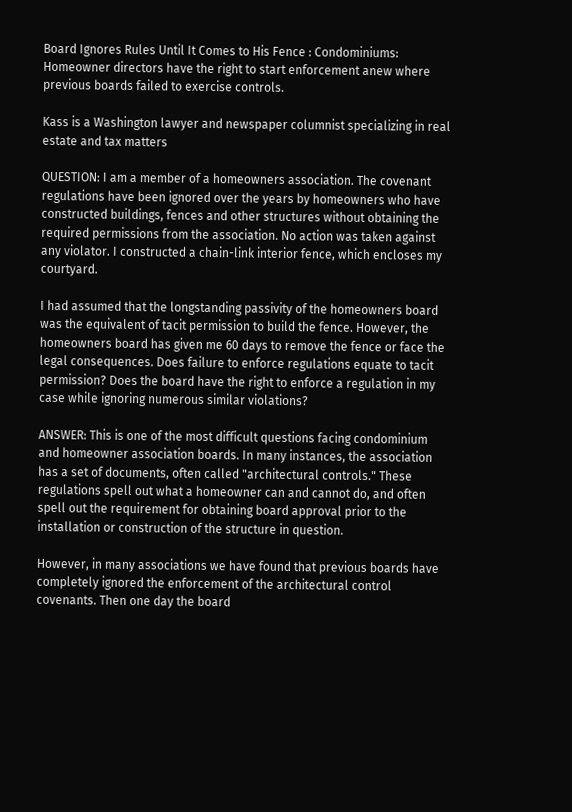Board Ignores Rules Until It Comes to His Fence : Condominiums: Homeowner directors have the right to start enforcement anew where previous boards failed to exercise controls.

Kass is a Washington lawyer and newspaper columnist specializing in real estate and tax matters

QUESTION: I am a member of a homeowners association. The covenant regulations have been ignored over the years by homeowners who have constructed buildings, fences and other structures without obtaining the required permissions from the association. No action was taken against any violator. I constructed a chain-link interior fence, which encloses my courtyard.

I had assumed that the longstanding passivity of the homeowners board was the equivalent of tacit permission to build the fence. However, the homeowners board has given me 60 days to remove the fence or face the legal consequences. Does failure to enforce regulations equate to tacit permission? Does the board have the right to enforce a regulation in my case while ignoring numerous similar violations?

ANSWER: This is one of the most difficult questions facing condominium and homeowner association boards. In many instances, the association has a set of documents, often called "architectural controls." These regulations spell out what a homeowner can and cannot do, and often spell out the requirement for obtaining board approval prior to the installation or construction of the structure in question.

However, in many associations we have found that previous boards have completely ignored the enforcement of the architectural control covenants. Then one day the board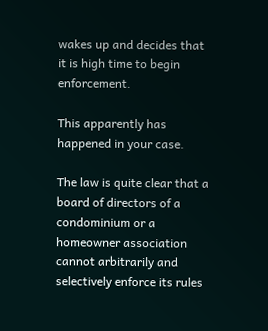wakes up and decides that it is high time to begin enforcement.

This apparently has happened in your case.

The law is quite clear that a board of directors of a condominium or a homeowner association cannot arbitrarily and selectively enforce its rules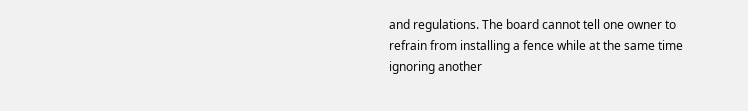and regulations. The board cannot tell one owner to refrain from installing a fence while at the same time ignoring another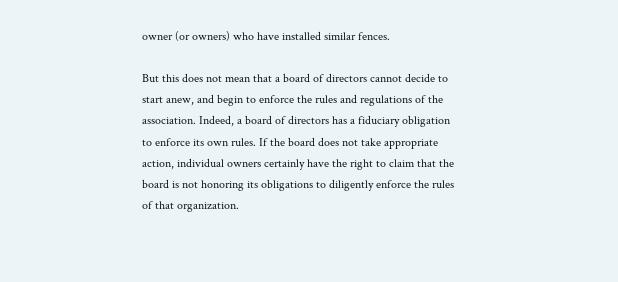owner (or owners) who have installed similar fences.

But this does not mean that a board of directors cannot decide to start anew, and begin to enforce the rules and regulations of the association. Indeed, a board of directors has a fiduciary obligation to enforce its own rules. If the board does not take appropriate action, individual owners certainly have the right to claim that the board is not honoring its obligations to diligently enforce the rules of that organization.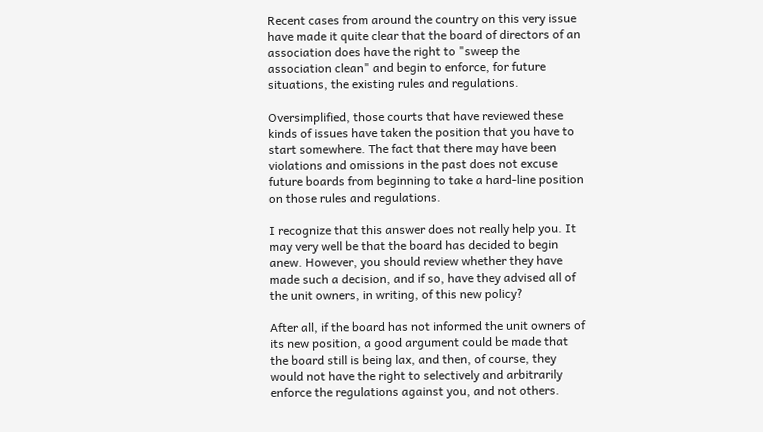Recent cases from around the country on this very issue have made it quite clear that the board of directors of an association does have the right to "sweep the association clean" and begin to enforce, for future situations, the existing rules and regulations.

Oversimplified, those courts that have reviewed these kinds of issues have taken the position that you have to start somewhere. The fact that there may have been violations and omissions in the past does not excuse future boards from beginning to take a hard-line position on those rules and regulations.

I recognize that this answer does not really help you. It may very well be that the board has decided to begin anew. However, you should review whether they have made such a decision, and if so, have they advised all of the unit owners, in writing, of this new policy?

After all, if the board has not informed the unit owners of its new position, a good argument could be made that the board still is being lax, and then, of course, they would not have the right to selectively and arbitrarily enforce the regulations against you, and not others.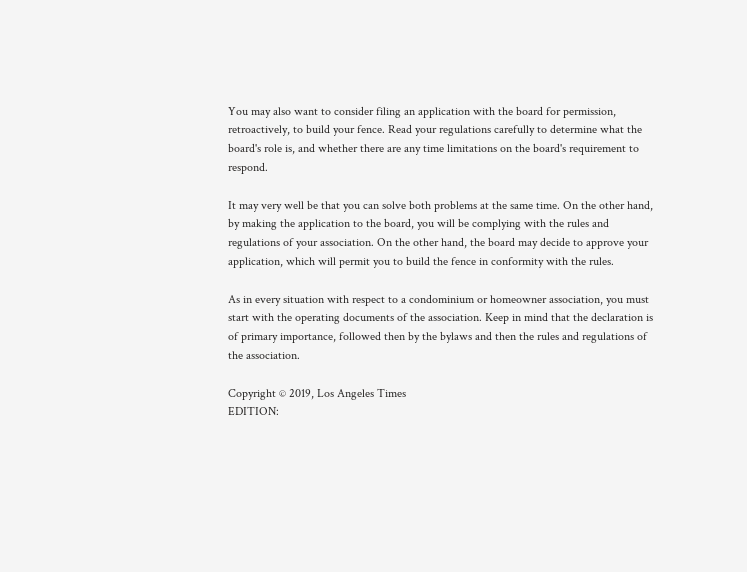You may also want to consider filing an application with the board for permission, retroactively, to build your fence. Read your regulations carefully to determine what the board's role is, and whether there are any time limitations on the board's requirement to respond.

It may very well be that you can solve both problems at the same time. On the other hand, by making the application to the board, you will be complying with the rules and regulations of your association. On the other hand, the board may decide to approve your application, which will permit you to build the fence in conformity with the rules.

As in every situation with respect to a condominium or homeowner association, you must start with the operating documents of the association. Keep in mind that the declaration is of primary importance, followed then by the bylaws and then the rules and regulations of the association.

Copyright © 2019, Los Angeles Times
EDITION: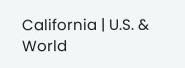California | U.S. & World